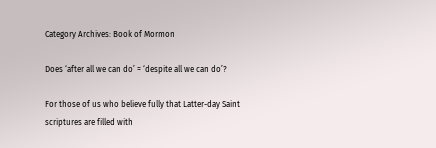Category Archives: Book of Mormon

Does ‘after all we can do’ = ‘despite all we can do’?

For those of us who believe fully that Latter-day Saint scriptures are filled with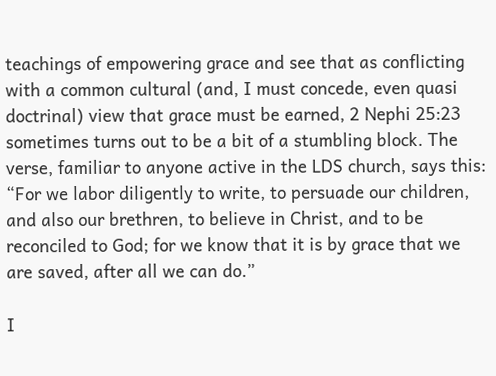teachings of empowering grace and see that as conflicting with a common cultural (and, I must concede, even quasi doctrinal) view that grace must be earned, 2 Nephi 25:23 sometimes turns out to be a bit of a stumbling block. The verse, familiar to anyone active in the LDS church, says this: “For we labor diligently to write, to persuade our children, and also our brethren, to believe in Christ, and to be reconciled to God; for we know that it is by grace that we are saved, after all we can do.”

I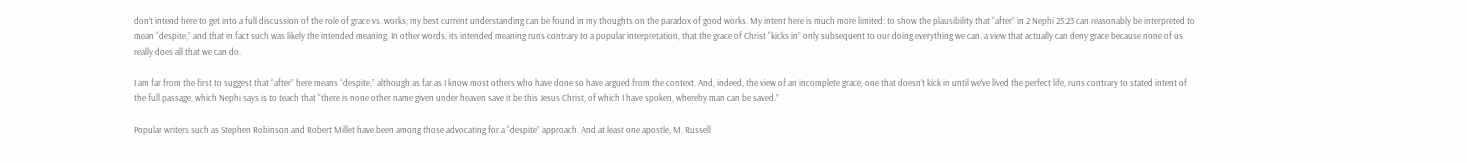don’t intend here to get into a full discussion of the role of grace vs. works; my best current understanding can be found in my thoughts on the paradox of good works. My intent here is much more limited: to show the plausibility that “after” in 2 Nephi 25:23 can reasonably be interpreted to mean “despite,” and that in fact such was likely the intended meaning. In other words, its intended meaning runs contrary to a popular interpretation, that the grace of Christ “kicks in” only subsequent to our doing everything we can, a view that actually can deny grace because none of us really does all that we can do.

I am far from the first to suggest that “after” here means “despite,” although as far as I know most others who have done so have argued from the context. And, indeed, the view of an incomplete grace, one that doesn’t kick in until we’ve lived the perfect life, runs contrary to stated intent of the full passage, which Nephi says is to teach that “there is none other name given under heaven save it be this Jesus Christ, of which I have spoken, whereby man can be saved.”

Popular writers such as Stephen Robinson and Robert Millet have been among those advocating for a “despite” approach. And at least one apostle, M. Russell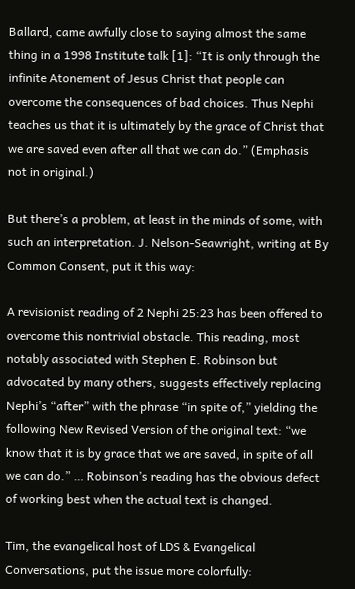Ballard, came awfully close to saying almost the same thing in a 1998 Institute talk [1]: “It is only through the infinite Atonement of Jesus Christ that people can overcome the consequences of bad choices. Thus Nephi teaches us that it is ultimately by the grace of Christ that we are saved even after all that we can do.” (Emphasis not in original.)

But there’s a problem, at least in the minds of some, with such an interpretation. J. Nelson-Seawright, writing at By Common Consent, put it this way:

A revisionist reading of 2 Nephi 25:23 has been offered to overcome this nontrivial obstacle. This reading, most notably associated with Stephen E. Robinson but advocated by many others, suggests effectively replacing Nephi’s “after” with the phrase “in spite of,” yielding the following New Revised Version of the original text: “we know that it is by grace that we are saved, in spite of all we can do.” … Robinson’s reading has the obvious defect of working best when the actual text is changed.

Tim, the evangelical host of LDS & Evangelical Conversations, put the issue more colorfully: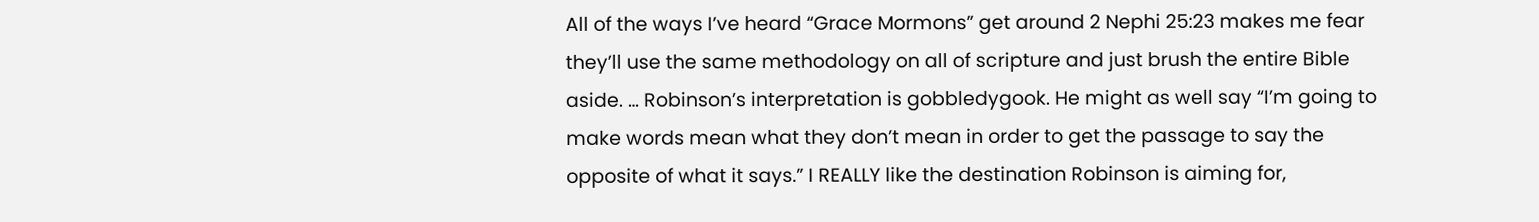All of the ways I’ve heard “Grace Mormons” get around 2 Nephi 25:23 makes me fear they’ll use the same methodology on all of scripture and just brush the entire Bible aside. … Robinson’s interpretation is gobbledygook. He might as well say “I’m going to make words mean what they don’t mean in order to get the passage to say the opposite of what it says.” I REALLY like the destination Robinson is aiming for,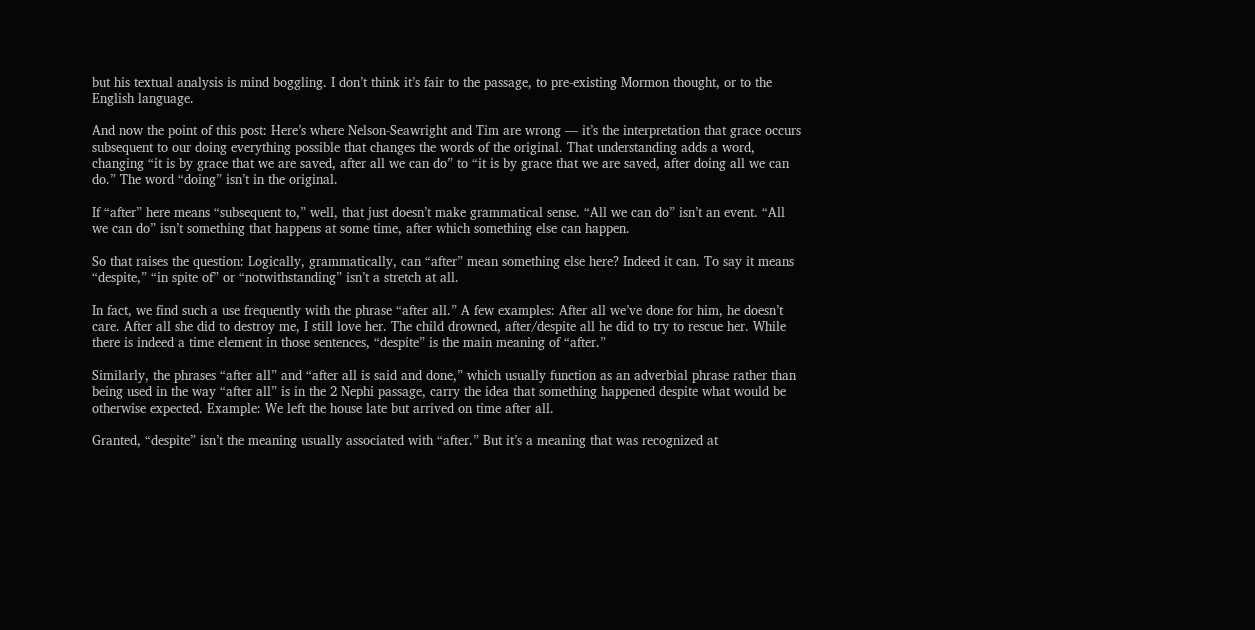but his textual analysis is mind boggling. I don’t think it’s fair to the passage, to pre-existing Mormon thought, or to the English language.

And now the point of this post: Here’s where Nelson-Seawright and Tim are wrong — it’s the interpretation that grace occurs subsequent to our doing everything possible that changes the words of the original. That understanding adds a word, changing “it is by grace that we are saved, after all we can do” to “it is by grace that we are saved, after doing all we can do.” The word “doing” isn’t in the original.

If “after” here means “subsequent to,” well, that just doesn’t make grammatical sense. “All we can do” isn’t an event. “All we can do” isn’t something that happens at some time, after which something else can happen.

So that raises the question: Logically, grammatically, can “after” mean something else here? Indeed it can. To say it means “despite,” “in spite of” or “notwithstanding” isn’t a stretch at all.

In fact, we find such a use frequently with the phrase “after all.” A few examples: After all we’ve done for him, he doesn’t care. After all she did to destroy me, I still love her. The child drowned, after/despite all he did to try to rescue her. While there is indeed a time element in those sentences, “despite” is the main meaning of “after.”

Similarly, the phrases “after all” and “after all is said and done,” which usually function as an adverbial phrase rather than being used in the way “after all” is in the 2 Nephi passage, carry the idea that something happened despite what would be otherwise expected. Example: We left the house late but arrived on time after all.

Granted, “despite” isn’t the meaning usually associated with “after.” But it’s a meaning that was recognized at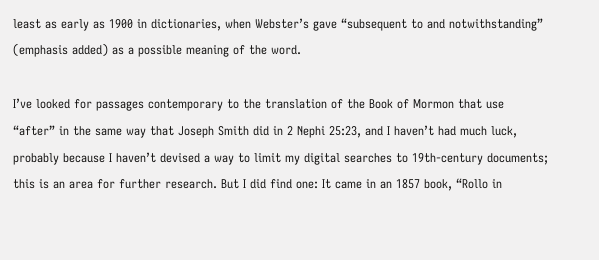least as early as 1900 in dictionaries, when Webster’s gave “subsequent to and notwithstanding” (emphasis added) as a possible meaning of the word.

I’ve looked for passages contemporary to the translation of the Book of Mormon that use “after” in the same way that Joseph Smith did in 2 Nephi 25:23, and I haven’t had much luck, probably because I haven’t devised a way to limit my digital searches to 19th-century documents; this is an area for further research. But I did find one: It came in an 1857 book, “Rollo in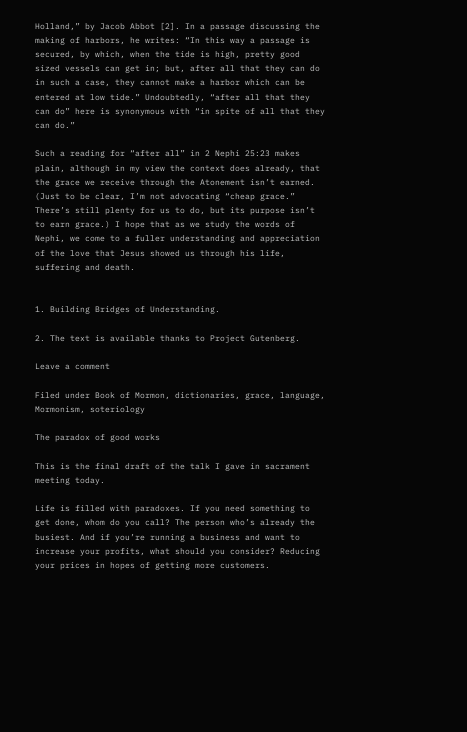Holland,” by Jacob Abbot [2]. In a passage discussing the making of harbors, he writes: “In this way a passage is secured, by which, when the tide is high, pretty good sized vessels can get in; but, after all that they can do in such a case, they cannot make a harbor which can be entered at low tide.” Undoubtedly, “after all that they can do” here is synonymous with “in spite of all that they can do.”

Such a reading for “after all” in 2 Nephi 25:23 makes plain, although in my view the context does already, that the grace we receive through the Atonement isn’t earned. (Just to be clear, I’m not advocating “cheap grace.” There’s still plenty for us to do, but its purpose isn’t to earn grace.) I hope that as we study the words of Nephi, we come to a fuller understanding and appreciation of the love that Jesus showed us through his life, suffering and death.


1. Building Bridges of Understanding.

2. The text is available thanks to Project Gutenberg.

Leave a comment

Filed under Book of Mormon, dictionaries, grace, language, Mormonism, soteriology

The paradox of good works

This is the final draft of the talk I gave in sacrament meeting today.

Life is filled with paradoxes. If you need something to get done, whom do you call? The person who’s already the busiest. And if you’re running a business and want to increase your profits, what should you consider? Reducing your prices in hopes of getting more customers.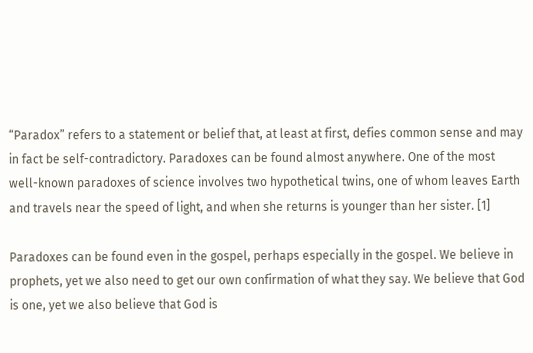“Paradox” refers to a statement or belief that, at least at first, defies common sense and may in fact be self-contradictory. Paradoxes can be found almost anywhere. One of the most well-known paradoxes of science involves two hypothetical twins, one of whom leaves Earth and travels near the speed of light, and when she returns is younger than her sister. [1]

Paradoxes can be found even in the gospel, perhaps especially in the gospel. We believe in prophets, yet we also need to get our own confirmation of what they say. We believe that God is one, yet we also believe that God is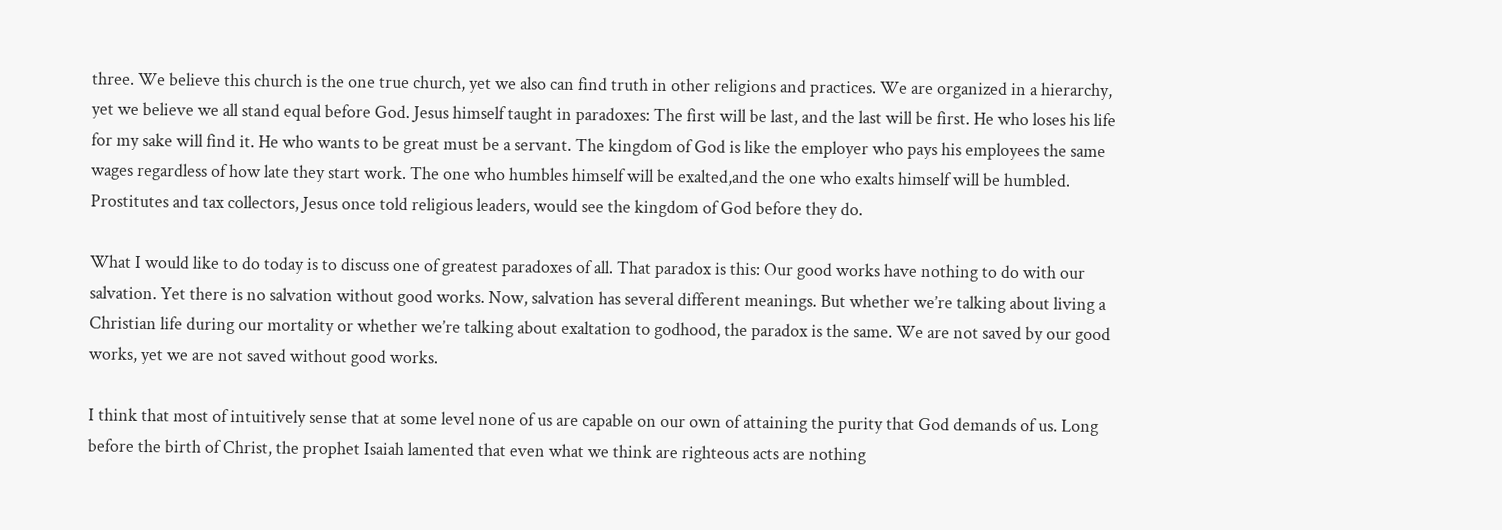three. We believe this church is the one true church, yet we also can find truth in other religions and practices. We are organized in a hierarchy, yet we believe we all stand equal before God. Jesus himself taught in paradoxes: The first will be last, and the last will be first. He who loses his life for my sake will find it. He who wants to be great must be a servant. The kingdom of God is like the employer who pays his employees the same wages regardless of how late they start work. The one who humbles himself will be exalted,and the one who exalts himself will be humbled. Prostitutes and tax collectors, Jesus once told religious leaders, would see the kingdom of God before they do.

What I would like to do today is to discuss one of greatest paradoxes of all. That paradox is this: Our good works have nothing to do with our salvation. Yet there is no salvation without good works. Now, salvation has several different meanings. But whether we’re talking about living a Christian life during our mortality or whether we’re talking about exaltation to godhood, the paradox is the same. We are not saved by our good works, yet we are not saved without good works.

I think that most of intuitively sense that at some level none of us are capable on our own of attaining the purity that God demands of us. Long before the birth of Christ, the prophet Isaiah lamented that even what we think are righteous acts are nothing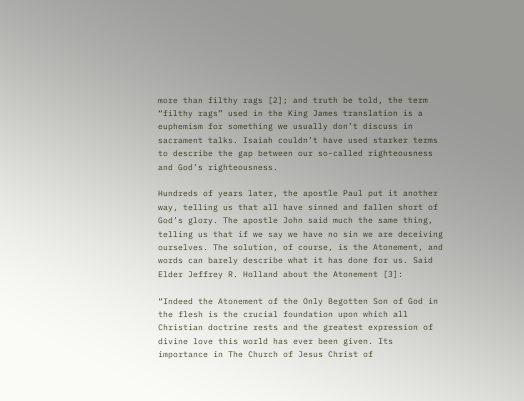more than filthy rags [2]; and truth be told, the term “filthy rags” used in the King James translation is a euphemism for something we usually don’t discuss in sacrament talks. Isaiah couldn’t have used starker terms to describe the gap between our so-called righteousness and God’s righteousness.

Hundreds of years later, the apostle Paul put it another way, telling us that all have sinned and fallen short of God’s glory. The apostle John said much the same thing, telling us that if we say we have no sin we are deceiving ourselves. The solution, of course, is the Atonement, and words can barely describe what it has done for us. Said Elder Jeffrey R. Holland about the Atonement [3]:

“Indeed the Atonement of the Only Begotten Son of God in the flesh is the crucial foundation upon which all Christian doctrine rests and the greatest expression of divine love this world has ever been given. Its importance in The Church of Jesus Christ of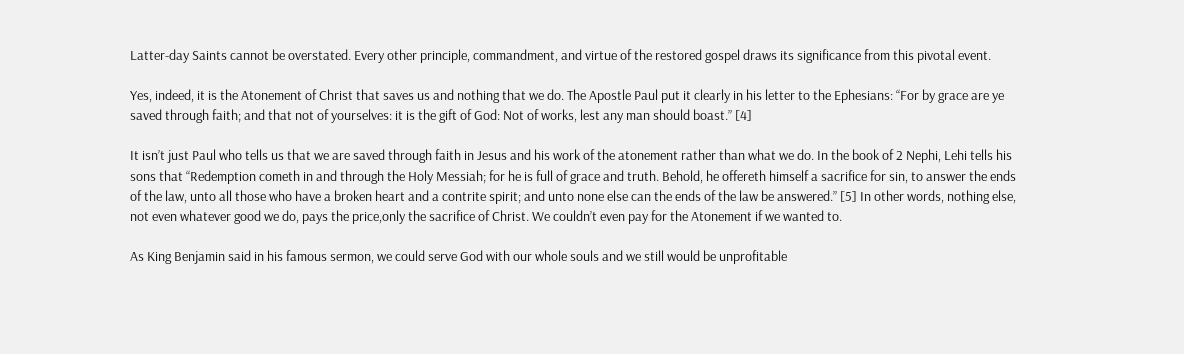Latter-day Saints cannot be overstated. Every other principle, commandment, and virtue of the restored gospel draws its significance from this pivotal event.

Yes, indeed, it is the Atonement of Christ that saves us and nothing that we do. The Apostle Paul put it clearly in his letter to the Ephesians: “For by grace are ye saved through faith; and that not of yourselves: it is the gift of God: Not of works, lest any man should boast.” [4]

It isn’t just Paul who tells us that we are saved through faith in Jesus and his work of the atonement rather than what we do. In the book of 2 Nephi, Lehi tells his sons that “Redemption cometh in and through the Holy Messiah; for he is full of grace and truth. Behold, he offereth himself a sacrifice for sin, to answer the ends of the law, unto all those who have a broken heart and a contrite spirit; and unto none else can the ends of the law be answered.” [5] In other words, nothing else, not even whatever good we do, pays the price,only the sacrifice of Christ. We couldn’t even pay for the Atonement if we wanted to.

As King Benjamin said in his famous sermon, we could serve God with our whole souls and we still would be unprofitable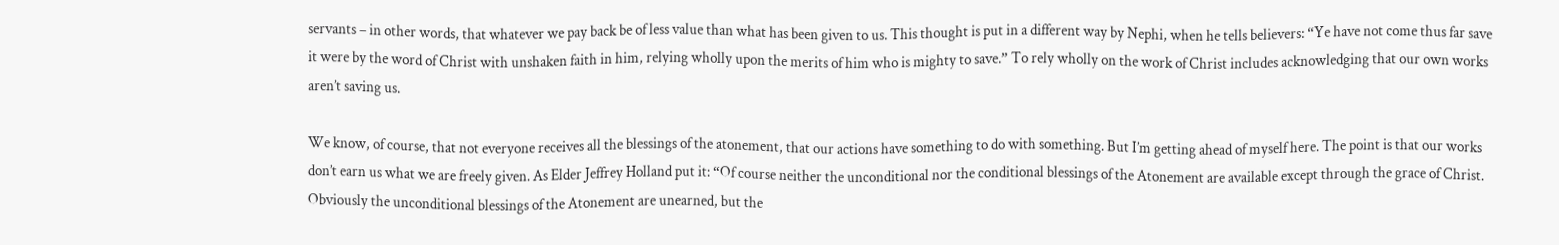servants – in other words, that whatever we pay back be of less value than what has been given to us. This thought is put in a different way by Nephi, when he tells believers: “Ye have not come thus far save it were by the word of Christ with unshaken faith in him, relying wholly upon the merits of him who is mighty to save.” To rely wholly on the work of Christ includes acknowledging that our own works aren’t saving us.

We know, of course, that not everyone receives all the blessings of the atonement, that our actions have something to do with something. But I’m getting ahead of myself here. The point is that our works don’t earn us what we are freely given. As Elder Jeffrey Holland put it: “Of course neither the unconditional nor the conditional blessings of the Atonement are available except through the grace of Christ. Obviously the unconditional blessings of the Atonement are unearned, but the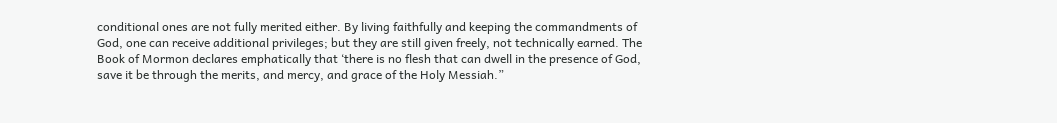conditional ones are not fully merited either. By living faithfully and keeping the commandments of God, one can receive additional privileges; but they are still given freely, not technically earned. The Book of Mormon declares emphatically that ‘there is no flesh that can dwell in the presence of God, save it be through the merits, and mercy, and grace of the Holy Messiah.”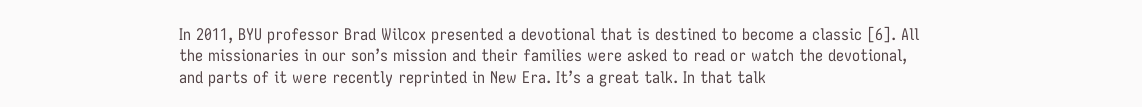In 2011, BYU professor Brad Wilcox presented a devotional that is destined to become a classic [6]. All the missionaries in our son’s mission and their families were asked to read or watch the devotional, and parts of it were recently reprinted in New Era. It’s a great talk. In that talk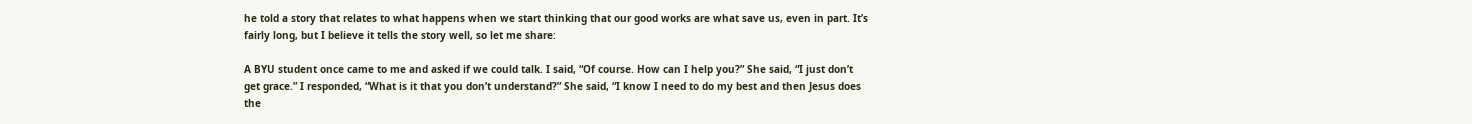he told a story that relates to what happens when we start thinking that our good works are what save us, even in part. It’s fairly long, but I believe it tells the story well, so let me share:

A BYU student once came to me and asked if we could talk. I said, “Of course. How can I help you?” She said, “I just don’t get grace.” I responded, “What is it that you don’t understand?” She said, “I know I need to do my best and then Jesus does the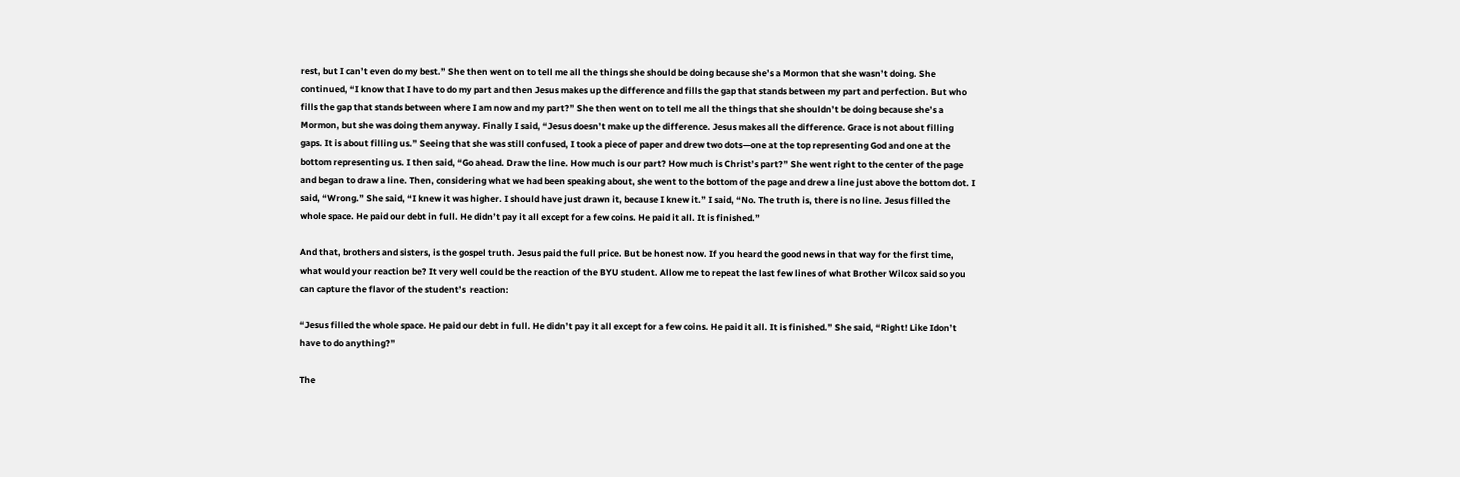rest, but I can’t even do my best.” She then went on to tell me all the things she should be doing because she’s a Mormon that she wasn’t doing. She continued, “I know that I have to do my part and then Jesus makes up the difference and fills the gap that stands between my part and perfection. But who fills the gap that stands between where I am now and my part?” She then went on to tell me all the things that she shouldn’t be doing because she’s a Mormon, but she was doing them anyway. Finally I said, “Jesus doesn’t make up the difference. Jesus makes all the difference. Grace is not about filling gaps. It is about filling us.” Seeing that she was still confused, I took a piece of paper and drew two dots—one at the top representing God and one at the bottom representing us. I then said, “Go ahead. Draw the line. How much is our part? How much is Christ’s part?” She went right to the center of the page and began to draw a line. Then, considering what we had been speaking about, she went to the bottom of the page and drew a line just above the bottom dot. I said, “Wrong.” She said, “I knew it was higher. I should have just drawn it, because I knew it.” I said, “No. The truth is, there is no line. Jesus filled the whole space. He paid our debt in full. He didn’t pay it all except for a few coins. He paid it all. It is finished.”

And that, brothers and sisters, is the gospel truth. Jesus paid the full price. But be honest now. If you heard the good news in that way for the first time, what would your reaction be? It very well could be the reaction of the BYU student. Allow me to repeat the last few lines of what Brother Wilcox said so you can capture the flavor of the student’s  reaction:

“Jesus filled the whole space. He paid our debt in full. He didn’t pay it all except for a few coins. He paid it all. It is finished.” She said, “Right! Like Idon’t have to do anything?”

The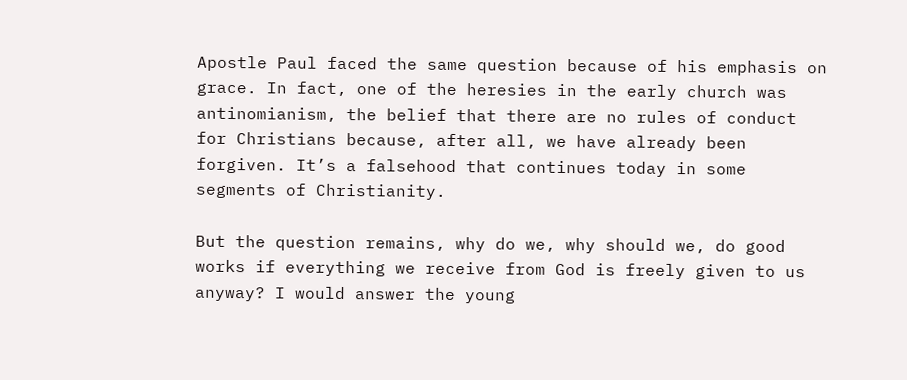Apostle Paul faced the same question because of his emphasis on grace. In fact, one of the heresies in the early church was antinomianism, the belief that there are no rules of conduct for Christians because, after all, we have already been forgiven. It’s a falsehood that continues today in some segments of Christianity.

But the question remains, why do we, why should we, do good works if everything we receive from God is freely given to us anyway? I would answer the young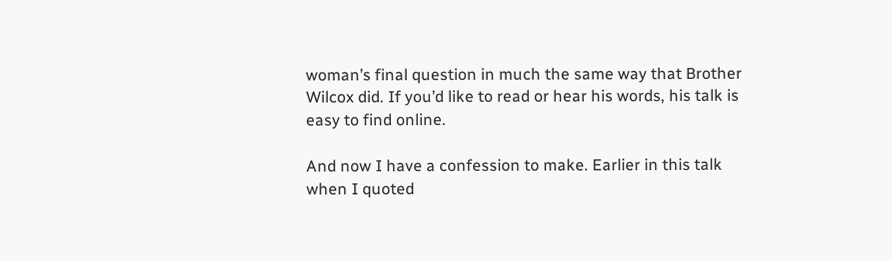woman’s final question in much the same way that Brother Wilcox did. If you’d like to read or hear his words, his talk is easy to find online.

And now I have a confession to make. Earlier in this talk when I quoted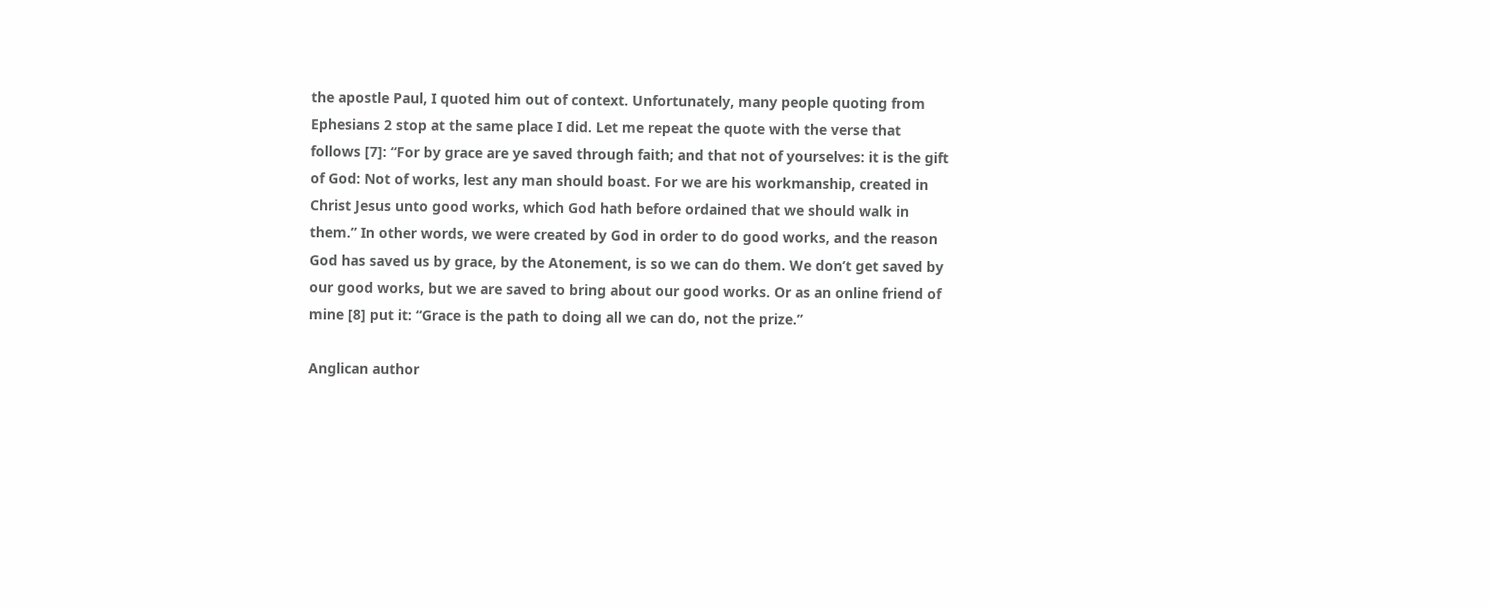the apostle Paul, I quoted him out of context. Unfortunately, many people quoting from Ephesians 2 stop at the same place I did. Let me repeat the quote with the verse that follows [7]: “For by grace are ye saved through faith; and that not of yourselves: it is the gift of God: Not of works, lest any man should boast. For we are his workmanship, created in Christ Jesus unto good works, which God hath before ordained that we should walk in them.” In other words, we were created by God in order to do good works, and the reason God has saved us by grace, by the Atonement, is so we can do them. We don’t get saved by our good works, but we are saved to bring about our good works. Or as an online friend of mine [8] put it: “Grace is the path to doing all we can do, not the prize.”

Anglican author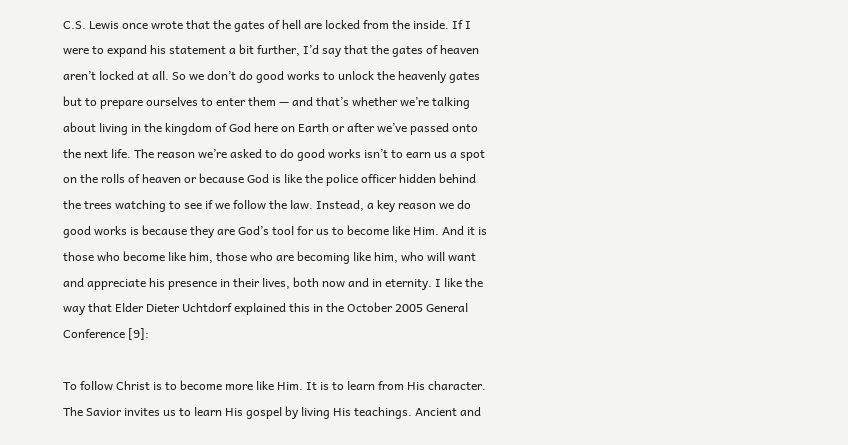C.S. Lewis once wrote that the gates of hell are locked from the inside. If I were to expand his statement a bit further, I’d say that the gates of heaven aren’t locked at all. So we don’t do good works to unlock the heavenly gates but to prepare ourselves to enter them — and that’s whether we’re talking about living in the kingdom of God here on Earth or after we’ve passed onto the next life. The reason we’re asked to do good works isn’t to earn us a spot on the rolls of heaven or because God is like the police officer hidden behind the trees watching to see if we follow the law. Instead, a key reason we do good works is because they are God’s tool for us to become like Him. And it is those who become like him, those who are becoming like him, who will want and appreciate his presence in their lives, both now and in eternity. I like the way that Elder Dieter Uchtdorf explained this in the October 2005 General Conference [9]:

To follow Christ is to become more like Him. It is to learn from His character. The Savior invites us to learn His gospel by living His teachings. Ancient and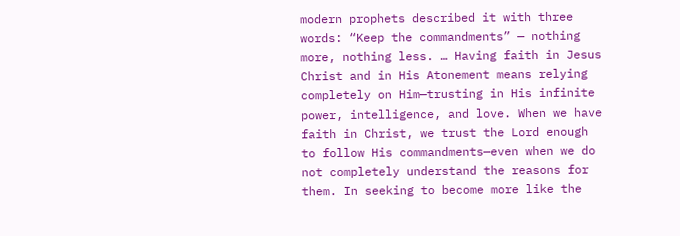modern prophets described it with three words: “Keep the commandments” — nothing more, nothing less. … Having faith in Jesus Christ and in His Atonement means relying completely on Him—trusting in His infinite power, intelligence, and love. When we have faith in Christ, we trust the Lord enough to follow His commandments—even when we do not completely understand the reasons for them. In seeking to become more like the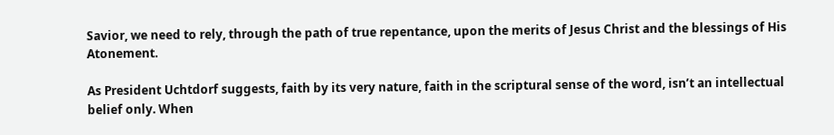Savior, we need to rely, through the path of true repentance, upon the merits of Jesus Christ and the blessings of His Atonement.

As President Uchtdorf suggests, faith by its very nature, faith in the scriptural sense of the word, isn’t an intellectual belief only. When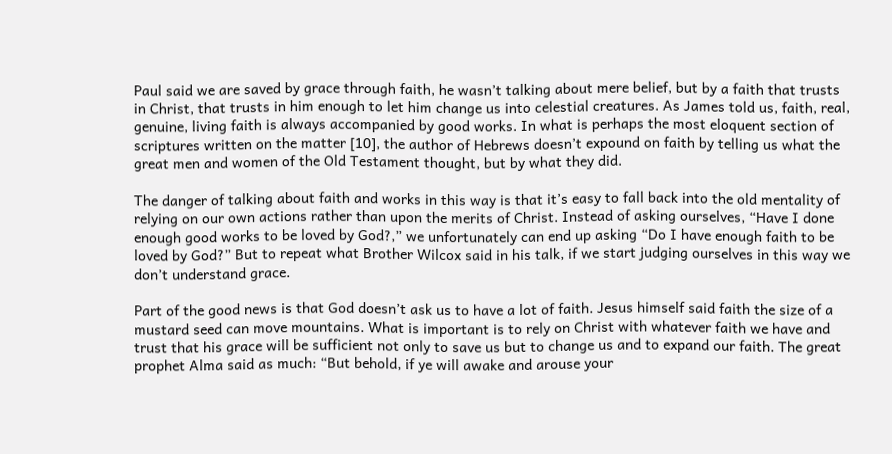Paul said we are saved by grace through faith, he wasn’t talking about mere belief, but by a faith that trusts in Christ, that trusts in him enough to let him change us into celestial creatures. As James told us, faith, real, genuine, living faith is always accompanied by good works. In what is perhaps the most eloquent section of scriptures written on the matter [10], the author of Hebrews doesn’t expound on faith by telling us what the great men and women of the Old Testament thought, but by what they did.

The danger of talking about faith and works in this way is that it’s easy to fall back into the old mentality of relying on our own actions rather than upon the merits of Christ. Instead of asking ourselves, “Have I done enough good works to be loved by God?,” we unfortunately can end up asking “Do I have enough faith to be loved by God?” But to repeat what Brother Wilcox said in his talk, if we start judging ourselves in this way we don’t understand grace.

Part of the good news is that God doesn’t ask us to have a lot of faith. Jesus himself said faith the size of a mustard seed can move mountains. What is important is to rely on Christ with whatever faith we have and trust that his grace will be sufficient not only to save us but to change us and to expand our faith. The great prophet Alma said as much: “But behold, if ye will awake and arouse your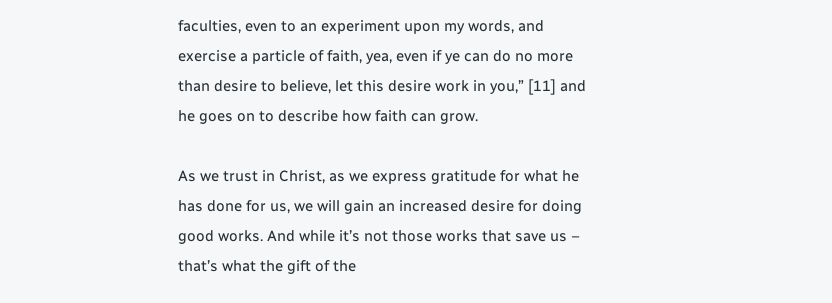faculties, even to an experiment upon my words, and exercise a particle of faith, yea, even if ye can do no more than desire to believe, let this desire work in you,” [11] and he goes on to describe how faith can grow.

As we trust in Christ, as we express gratitude for what he has done for us, we will gain an increased desire for doing good works. And while it’s not those works that save us – that’s what the gift of the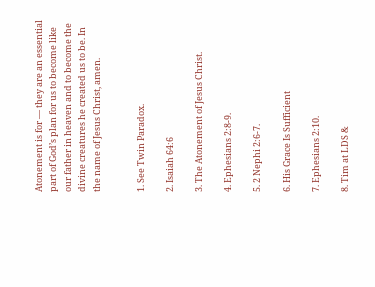Atonement is for — they are an essential part of God’s plan for us to become like our father in heaven and to become the divine creatures he created us to be. In the name of Jesus Christ, amen.


1. See Twin Paradox.

2. Isaiah 64:6

3. The Atonement of Jesus Christ.

4. Ephesians 2:8-9.

5. 2 Nephi 2:6-7.

6. His Grace Is Sufficient

7. Ephesians 2:10.

8. Tim at LDS &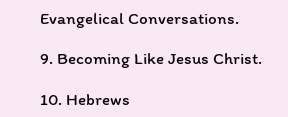Evangelical Conversations.

9. Becoming Like Jesus Christ.

10. Hebrews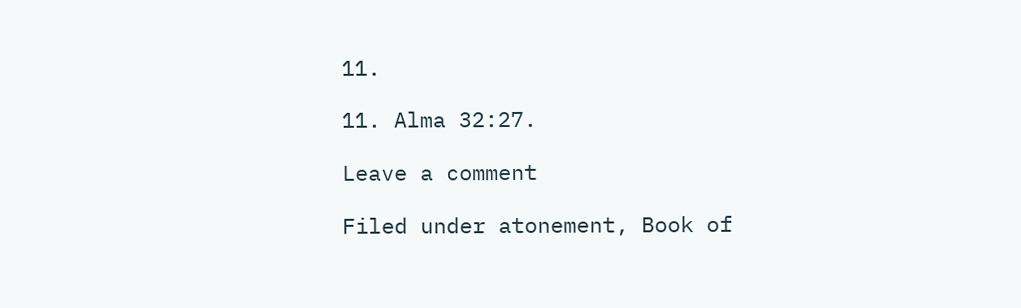11.

11. Alma 32:27.

Leave a comment

Filed under atonement, Book of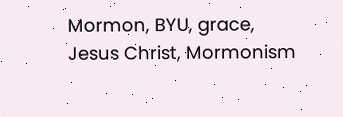Mormon, BYU, grace, Jesus Christ, Mormonism